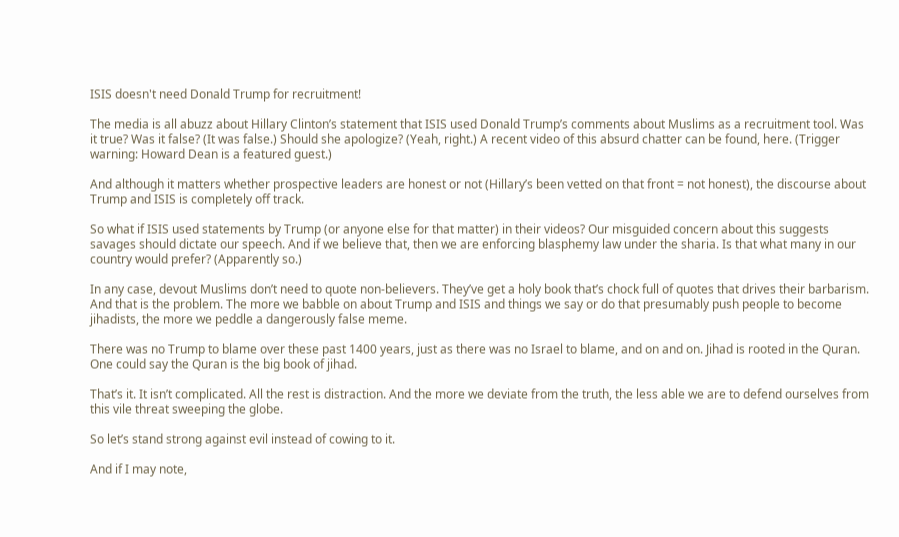ISIS doesn't need Donald Trump for recruitment!

The media is all abuzz about Hillary Clinton’s statement that ISIS used Donald Trump’s comments about Muslims as a recruitment tool. Was it true? Was it false? (It was false.) Should she apologize? (Yeah, right.) A recent video of this absurd chatter can be found, here. (Trigger warning: Howard Dean is a featured guest.)

And although it matters whether prospective leaders are honest or not (Hillary’s been vetted on that front = not honest), the discourse about Trump and ISIS is completely off track.

So what if ISIS used statements by Trump (or anyone else for that matter) in their videos? Our misguided concern about this suggests savages should dictate our speech. And if we believe that, then we are enforcing blasphemy law under the sharia. Is that what many in our country would prefer? (Apparently so.)

In any case, devout Muslims don’t need to quote non-believers. They’ve get a holy book that’s chock full of quotes that drives their barbarism. And that is the problem. The more we babble on about Trump and ISIS and things we say or do that presumably push people to become jihadists, the more we peddle a dangerously false meme.

There was no Trump to blame over these past 1400 years, just as there was no Israel to blame, and on and on. Jihad is rooted in the Quran. One could say the Quran is the big book of jihad.

That’s it. It isn’t complicated. All the rest is distraction. And the more we deviate from the truth, the less able we are to defend ourselves from this vile threat sweeping the globe.

So let’s stand strong against evil instead of cowing to it.

And if I may note,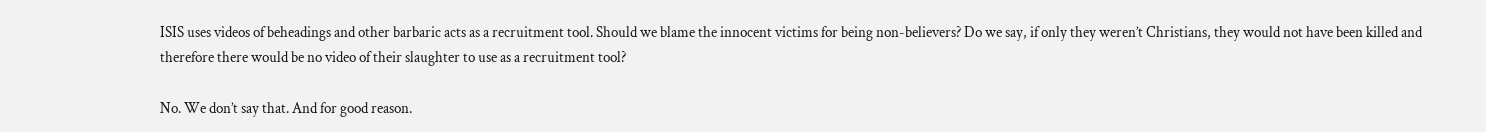ISIS uses videos of beheadings and other barbaric acts as a recruitment tool. Should we blame the innocent victims for being non-believers? Do we say, if only they weren’t Christians, they would not have been killed and therefore there would be no video of their slaughter to use as a recruitment tool?

No. We don’t say that. And for good reason.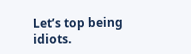Let’s top being idiots.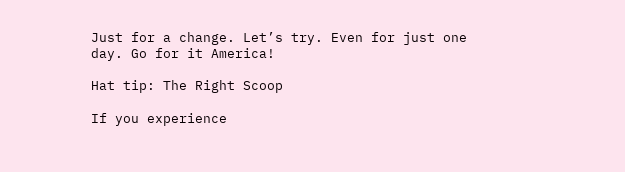Just for a change. Let’s try. Even for just one day. Go for it America!

Hat tip: The Right Scoop

If you experience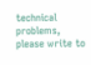technical problems, please write to